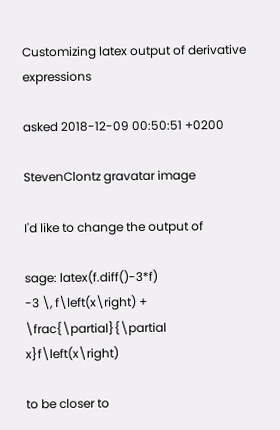Customizing latex output of derivative expressions

asked 2018-12-09 00:50:51 +0200

StevenClontz gravatar image

I'd like to change the output of

sage: latex(f.diff()-3*f)
-3 \, f\left(x\right) + \frac{\partial}{\partial x}f\left(x\right)

to be closer to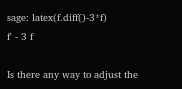sage: latex(f.diff()-3*f)
f' - 3 f

Is there any way to adjust the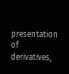presentation of derivatives,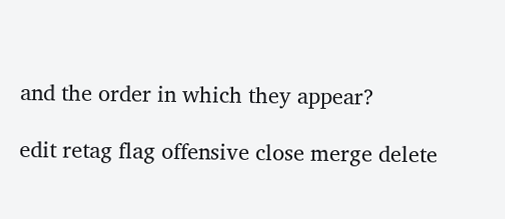and the order in which they appear?

edit retag flag offensive close merge delete